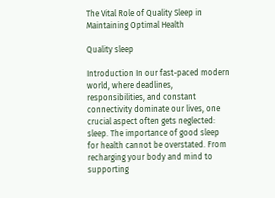The Vital Role of Quality Sleep in Maintaining Optimal Health

Quality sleep

Introduction In our fast-paced modern world, where deadlines, responsibilities, and constant connectivity dominate our lives, one crucial aspect often gets neglected: sleep. The importance of good sleep for health cannot be overstated. From recharging your body and mind to supporting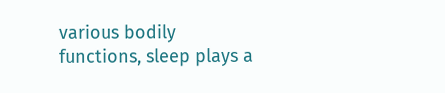various bodily functions, sleep plays a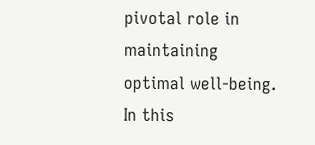pivotal role in maintaining optimal well-being. In this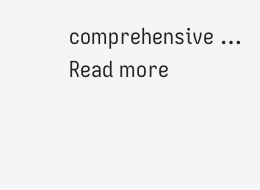comprehensive … Read more